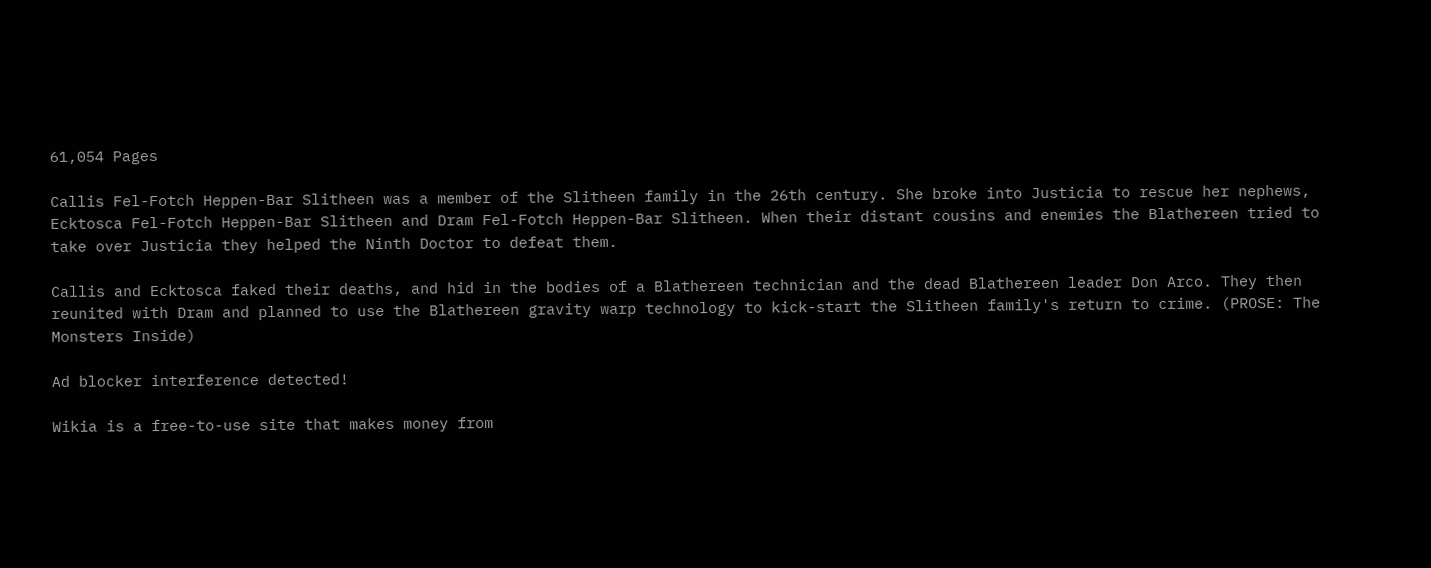61,054 Pages

Callis Fel-Fotch Heppen-Bar Slitheen was a member of the Slitheen family in the 26th century. She broke into Justicia to rescue her nephews, Ecktosca Fel-Fotch Heppen-Bar Slitheen and Dram Fel-Fotch Heppen-Bar Slitheen. When their distant cousins and enemies the Blathereen tried to take over Justicia they helped the Ninth Doctor to defeat them.

Callis and Ecktosca faked their deaths, and hid in the bodies of a Blathereen technician and the dead Blathereen leader Don Arco. They then reunited with Dram and planned to use the Blathereen gravity warp technology to kick-start the Slitheen family's return to crime. (PROSE: The Monsters Inside)

Ad blocker interference detected!

Wikia is a free-to-use site that makes money from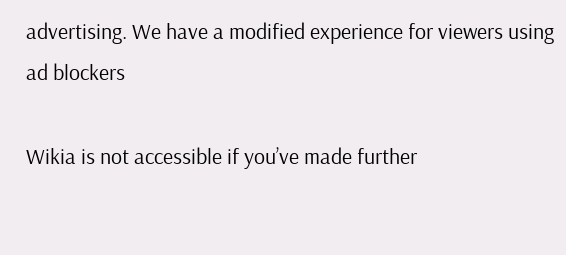advertising. We have a modified experience for viewers using ad blockers

Wikia is not accessible if you’ve made further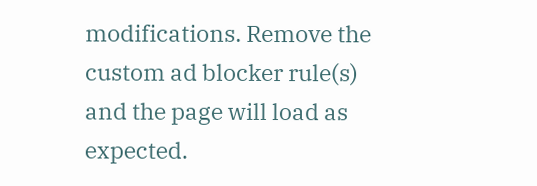modifications. Remove the custom ad blocker rule(s) and the page will load as expected.